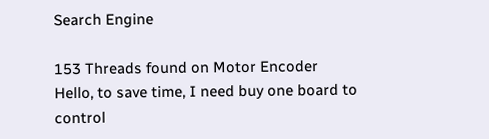Search Engine

153 Threads found on Motor Encoder
Hello, to save time, I need buy one board to control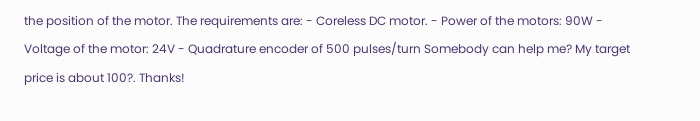the position of the motor. The requirements are: - Coreless DC motor. - Power of the motors: 90W - Voltage of the motor: 24V - Quadrature encoder of 500 pulses/turn Somebody can help me? My target price is about 100?. Thanks!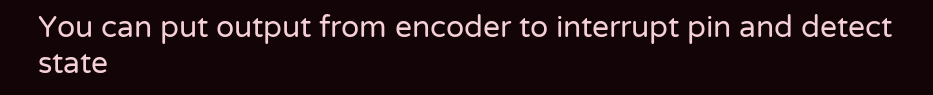You can put output from encoder to interrupt pin and detect state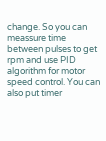change. So you can meassure time between pulses to get rpm and use PID algorithm for motor speed control. You can also put timer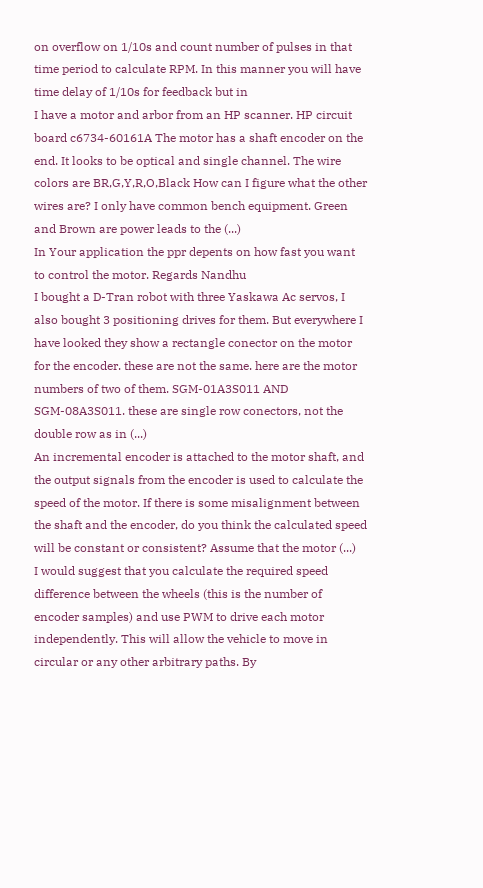on overflow on 1/10s and count number of pulses in that time period to calculate RPM. In this manner you will have time delay of 1/10s for feedback but in
I have a motor and arbor from an HP scanner. HP circuit board c6734-60161A The motor has a shaft encoder on the end. It looks to be optical and single channel. The wire colors are BR,G,Y,R,O,Black How can I figure what the other wires are? I only have common bench equipment. Green and Brown are power leads to the (...)
In Your application the ppr depents on how fast you want to control the motor. Regards Nandhu
I bought a D-Tran robot with three Yaskawa Ac servos, I also bought 3 positioning drives for them. But everywhere I have looked they show a rectangle conector on the motor for the encoder. these are not the same. here are the motor numbers of two of them. SGM-01A3S011 AND SGM-08A3S011. these are single row conectors, not the double row as in (...)
An incremental encoder is attached to the motor shaft, and the output signals from the encoder is used to calculate the speed of the motor. If there is some misalignment between the shaft and the encoder, do you think the calculated speed will be constant or consistent? Assume that the motor (...)
I would suggest that you calculate the required speed difference between the wheels (this is the number of encoder samples) and use PWM to drive each motor independently. This will allow the vehicle to move in circular or any other arbitrary paths. By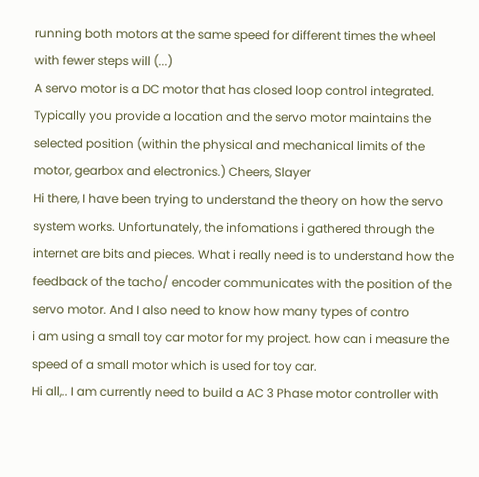running both motors at the same speed for different times the wheel with fewer steps will (...)
A servo motor is a DC motor that has closed loop control integrated. Typically you provide a location and the servo motor maintains the selected position (within the physical and mechanical limits of the motor, gearbox and electronics.) Cheers, Slayer
Hi there, I have been trying to understand the theory on how the servo system works. Unfortunately, the infomations i gathered through the internet are bits and pieces. What i really need is to understand how the feedback of the tacho/ encoder communicates with the position of the servo motor. And I also need to know how many types of contro
i am using a small toy car motor for my project. how can i measure the speed of a small motor which is used for toy car.
Hi all,.. I am currently need to build a AC 3 Phase motor controller with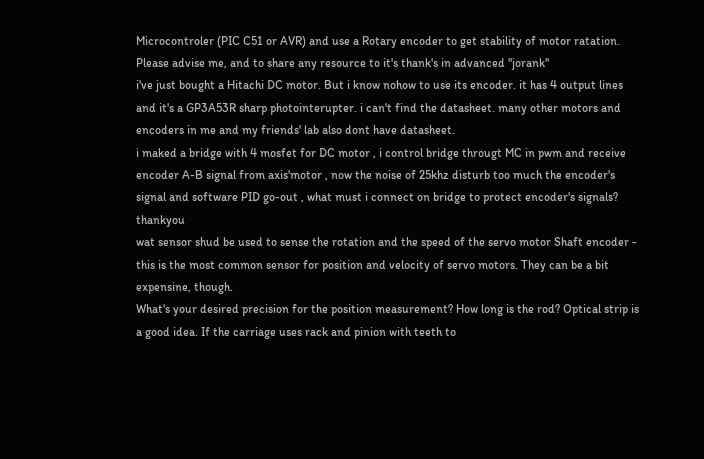Microcontroler (PIC C51 or AVR) and use a Rotary encoder to get stability of motor ratation. Please advise me, and to share any resource to it's thank's in advanced ''jorank''
i've just bought a Hitachi DC motor. But i know nohow to use its encoder. it has 4 output lines and it's a GP3A53R sharp photointerupter. i can't find the datasheet. many other motors and encoders in me and my friends' lab also dont have datasheet.
i maked a bridge with 4 mosfet for DC motor , i control bridge througt MC in pwm and receive encoder A-B signal from axis'motor , now the noise of 25khz disturb too much the encoder's signal and software PID go-out , what must i connect on bridge to protect encoder's signals? thankyou
wat sensor shud be used to sense the rotation and the speed of the servo motor Shaft encoder - this is the most common sensor for position and velocity of servo motors. They can be a bit expensine, though.
What's your desired precision for the position measurement? How long is the rod? Optical strip is a good idea. If the carriage uses rack and pinion with teeth to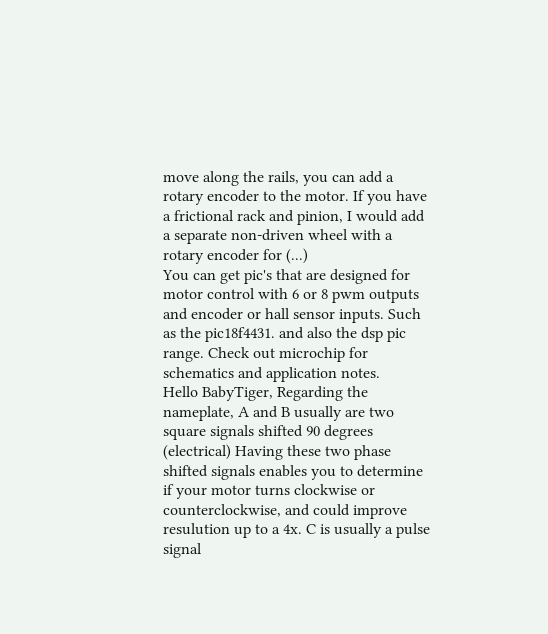move along the rails, you can add a rotary encoder to the motor. If you have a frictional rack and pinion, I would add a separate non-driven wheel with a rotary encoder for (...)
You can get pic's that are designed for motor control with 6 or 8 pwm outputs and encoder or hall sensor inputs. Such as the pic18f4431. and also the dsp pic range. Check out microchip for schematics and application notes.
Hello BabyTiger, Regarding the nameplate, A and B usually are two square signals shifted 90 degrees (electrical) Having these two phase shifted signals enables you to determine if your motor turns clockwise or counterclockwise, and could improve resulution up to a 4x. C is usually a pulse signal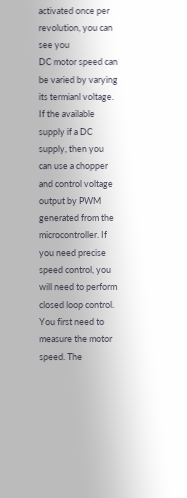activated once per revolution, you can see you
DC motor speed can be varied by varying its termianl voltage. If the available supply if a DC supply, then you can use a chopper and control voltage output by PWM generated from the microcontroller. If you need precise speed control, you will need to perform closed loop control. You first need to measure the motor speed. The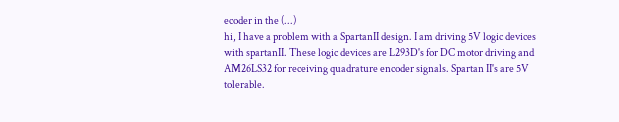ecoder in the (...)
hi, I have a problem with a SpartanII design. I am driving 5V logic devices with spartanII. These logic devices are L293D's for DC motor driving and AM26LS32 for receiving quadrature encoder signals. Spartan II's are 5V tolerable.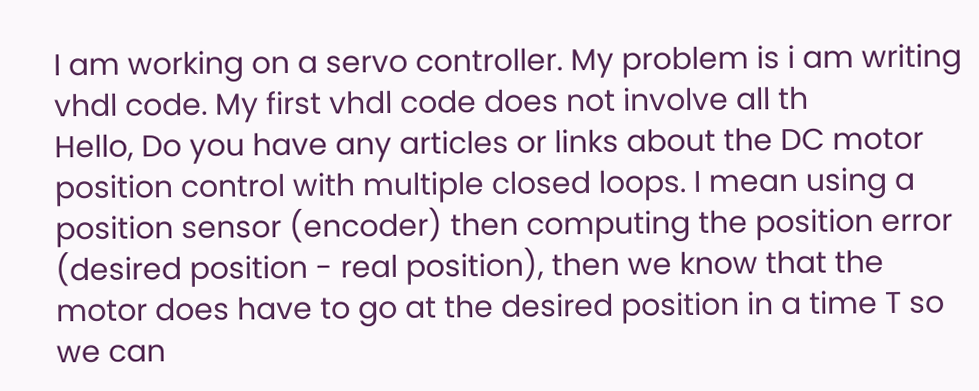I am working on a servo controller. My problem is i am writing vhdl code. My first vhdl code does not involve all th
Hello, Do you have any articles or links about the DC motor position control with multiple closed loops. I mean using a position sensor (encoder) then computing the position error (desired position - real position), then we know that the motor does have to go at the desired position in a time T so we can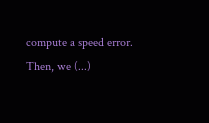compute a speed error. Then, we (...)